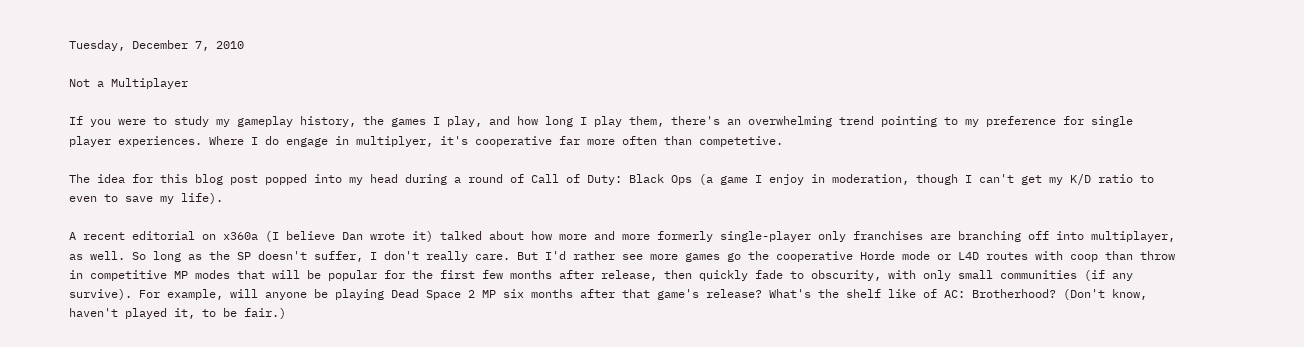Tuesday, December 7, 2010

Not a Multiplayer

If you were to study my gameplay history, the games I play, and how long I play them, there's an overwhelming trend pointing to my preference for single player experiences. Where I do engage in multiplyer, it's cooperative far more often than competetive.

The idea for this blog post popped into my head during a round of Call of Duty: Black Ops (a game I enjoy in moderation, though I can't get my K/D ratio to even to save my life).

A recent editorial on x360a (I believe Dan wrote it) talked about how more and more formerly single-player only franchises are branching off into multiplayer, as well. So long as the SP doesn't suffer, I don't really care. But I'd rather see more games go the cooperative Horde mode or L4D routes with coop than throw in competitive MP modes that will be popular for the first few months after release, then quickly fade to obscurity, with only small communities (if any survive). For example, will anyone be playing Dead Space 2 MP six months after that game's release? What's the shelf like of AC: Brotherhood? (Don't know, haven't played it, to be fair.)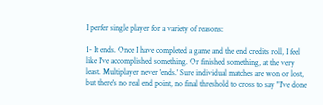I perfer single player for a variety of reasons:

1- It ends. Once I have completed a game and the end credits roll, I feel like I've accomplished something. Or finished something, at the very least. Multiplayer never 'ends.' Sure individual matches are won or lost, but there's no real end point, no final threshold to cross to say "I've done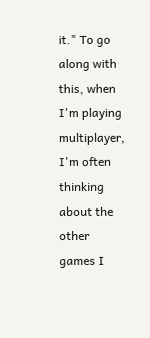it." To go along with this, when I'm playing multiplayer, I'm often thinking about the other games I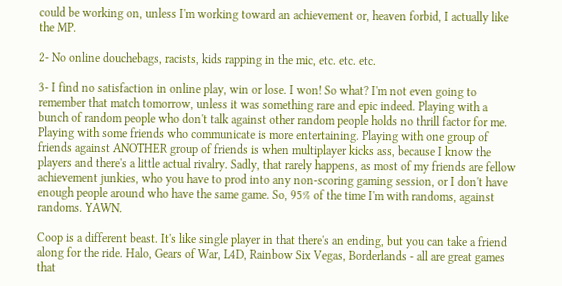could be working on, unless I'm working toward an achievement or, heaven forbid, I actually like the MP.

2- No online douchebags, racists, kids rapping in the mic, etc. etc. etc.

3- I find no satisfaction in online play, win or lose. I won! So what? I'm not even going to remember that match tomorrow, unless it was something rare and epic indeed. Playing with a bunch of random people who don't talk against other random people holds no thrill factor for me. Playing with some friends who communicate is more entertaining. Playing with one group of friends against ANOTHER group of friends is when multiplayer kicks ass, because I know the players and there's a little actual rivalry. Sadly, that rarely happens, as most of my friends are fellow achievement junkies, who you have to prod into any non-scoring gaming session, or I don't have enough people around who have the same game. So, 95% of the time I'm with randoms, against randoms. YAWN.

Coop is a different beast. It's like single player in that there's an ending, but you can take a friend along for the ride. Halo, Gears of War, L4D, Rainbow Six Vegas, Borderlands - all are great games that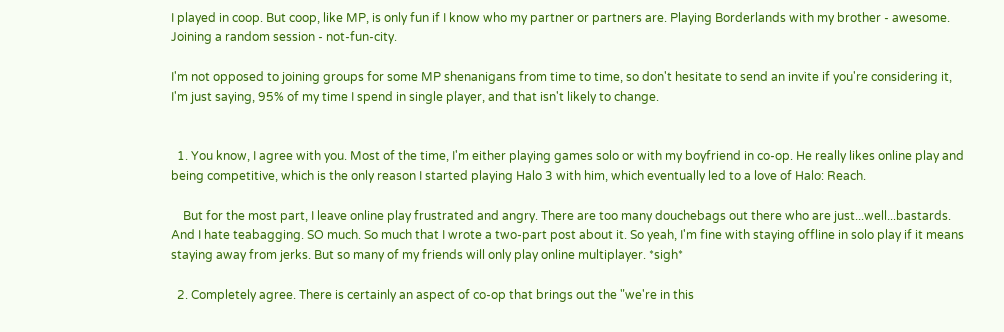I played in coop. But coop, like MP, is only fun if I know who my partner or partners are. Playing Borderlands with my brother - awesome. Joining a random session - not-fun-city.

I'm not opposed to joining groups for some MP shenanigans from time to time, so don't hesitate to send an invite if you're considering it, I'm just saying, 95% of my time I spend in single player, and that isn't likely to change.


  1. You know, I agree with you. Most of the time, I'm either playing games solo or with my boyfriend in co-op. He really likes online play and being competitive, which is the only reason I started playing Halo 3 with him, which eventually led to a love of Halo: Reach.

    But for the most part, I leave online play frustrated and angry. There are too many douchebags out there who are just...well...bastards. And I hate teabagging. SO much. So much that I wrote a two-part post about it. So yeah, I'm fine with staying offline in solo play if it means staying away from jerks. But so many of my friends will only play online multiplayer. *sigh*

  2. Completely agree. There is certainly an aspect of co-op that brings out the "we're in this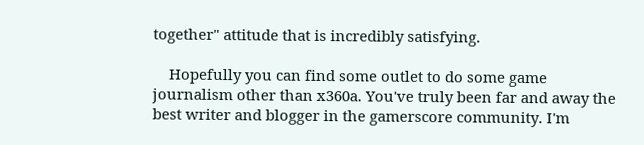together" attitude that is incredibly satisfying.

    Hopefully you can find some outlet to do some game journalism other than x360a. You've truly been far and away the best writer and blogger in the gamerscore community. I'm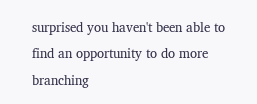surprised you haven't been able to find an opportunity to do more branching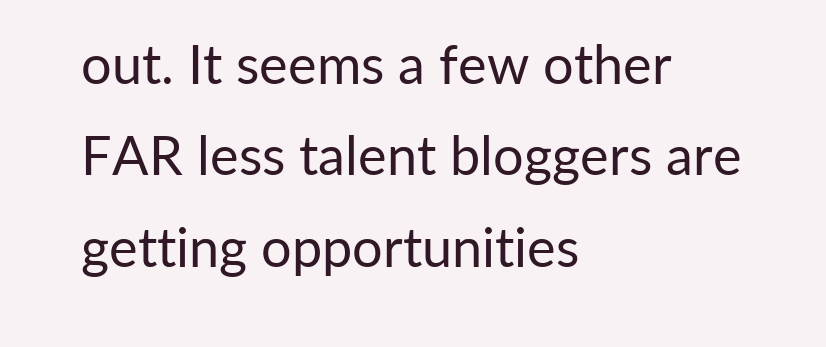out. It seems a few other FAR less talent bloggers are getting opportunities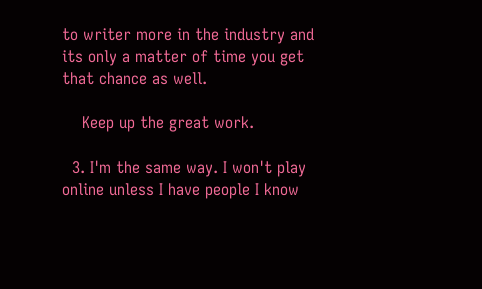to writer more in the industry and its only a matter of time you get that chance as well.

    Keep up the great work.

  3. I'm the same way. I won't play online unless I have people I know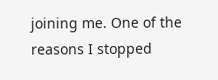joining me. One of the reasons I stopped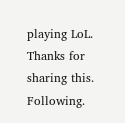playing LoL. Thanks for sharing this. Following.